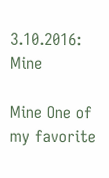3.10.2016: Mine

Mine One of my favorite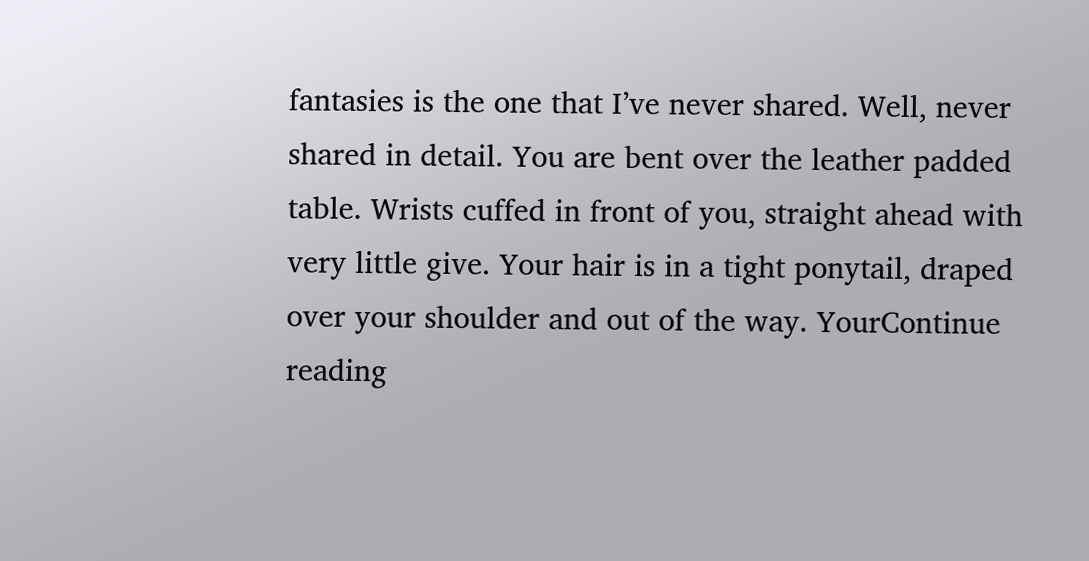fantasies is the one that I’ve never shared. Well, never shared in detail. You are bent over the leather padded table. Wrists cuffed in front of you, straight ahead with very little give. Your hair is in a tight ponytail, draped over your shoulder and out of the way. YourContinue reading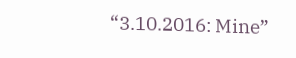“3.10.2016: Mine”